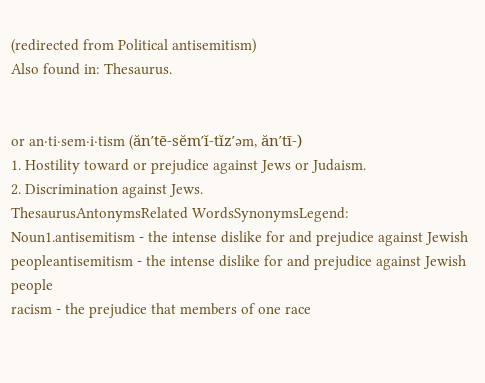(redirected from Political antisemitism)
Also found in: Thesaurus.


or an·ti·sem·i·tism (ăn′tē-sĕm′ĭ-tĭz′əm, ăn′tī-)
1. Hostility toward or prejudice against Jews or Judaism.
2. Discrimination against Jews.
ThesaurusAntonymsRelated WordsSynonymsLegend:
Noun1.antisemitism - the intense dislike for and prejudice against Jewish peopleantisemitism - the intense dislike for and prejudice against Jewish people
racism - the prejudice that members of one race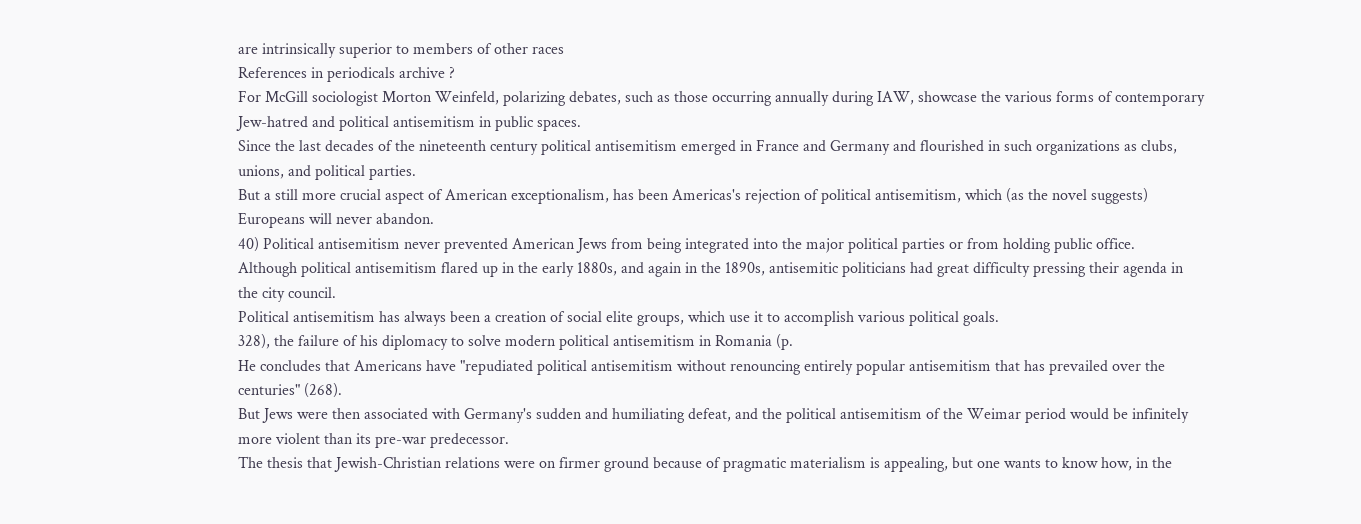are intrinsically superior to members of other races
References in periodicals archive ?
For McGill sociologist Morton Weinfeld, polarizing debates, such as those occurring annually during IAW, showcase the various forms of contemporary Jew-hatred and political antisemitism in public spaces.
Since the last decades of the nineteenth century political antisemitism emerged in France and Germany and flourished in such organizations as clubs, unions, and political parties.
But a still more crucial aspect of American exceptionalism, has been Americas's rejection of political antisemitism, which (as the novel suggests) Europeans will never abandon.
40) Political antisemitism never prevented American Jews from being integrated into the major political parties or from holding public office.
Although political antisemitism flared up in the early 1880s, and again in the 1890s, antisemitic politicians had great difficulty pressing their agenda in the city council.
Political antisemitism has always been a creation of social elite groups, which use it to accomplish various political goals.
328), the failure of his diplomacy to solve modern political antisemitism in Romania (p.
He concludes that Americans have "repudiated political antisemitism without renouncing entirely popular antisemitism that has prevailed over the centuries" (268).
But Jews were then associated with Germany's sudden and humiliating defeat, and the political antisemitism of the Weimar period would be infinitely more violent than its pre-war predecessor.
The thesis that Jewish-Christian relations were on firmer ground because of pragmatic materialism is appealing, but one wants to know how, in the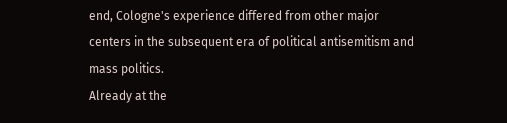end, Cologne's experience differed from other major centers in the subsequent era of political antisemitism and mass politics.
Already at the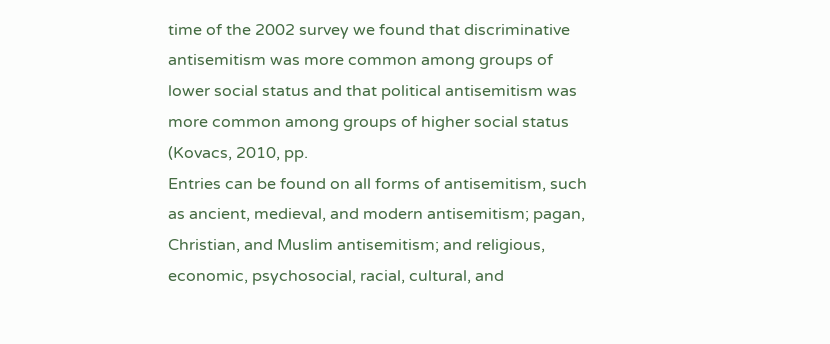time of the 2002 survey we found that discriminative antisemitism was more common among groups of lower social status and that political antisemitism was more common among groups of higher social status (Kovacs, 2010, pp.
Entries can be found on all forms of antisemitism, such as ancient, medieval, and modern antisemitism; pagan, Christian, and Muslim antisemitism; and religious, economic, psychosocial, racial, cultural, and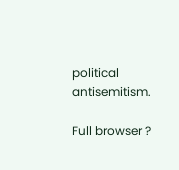political antisemitism.

Full browser ?